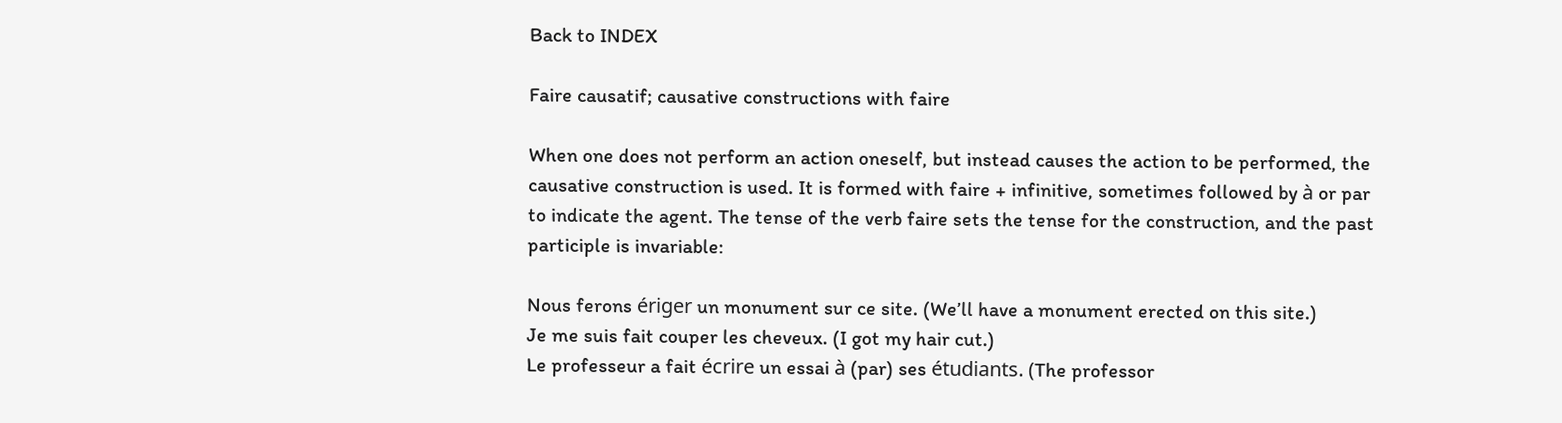Back to INDEX

Faire causatif; causative constructions with faire

When one does not perform an action oneself, but instead causes the action to be performed, the causative construction is used. It is formed with faire + infinitive, sometimes followed by à or par to indicate the agent. The tense of the verb faire sets the tense for the construction, and the past participle is invariable:

Nous ferons ériger un monument sur ce site. (We’ll have a monument erected on this site.)
Je me suis fait couper les cheveux. (I got my hair cut.)
Le professeur a fait écrire un essai à (par) ses étudiants. (The professor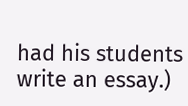had his students write an essay.)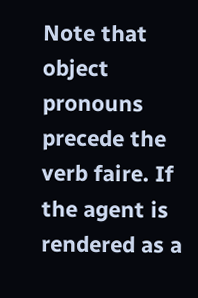Note that object pronouns precede the verb faire. If the agent is rendered as a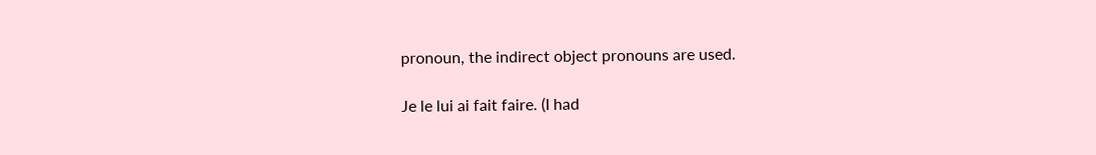pronoun, the indirect object pronouns are used.

Je le lui ai fait faire. (I had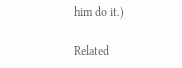him do it.)

Related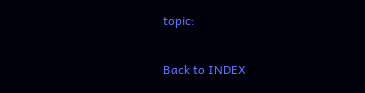topic:

Back to INDEX